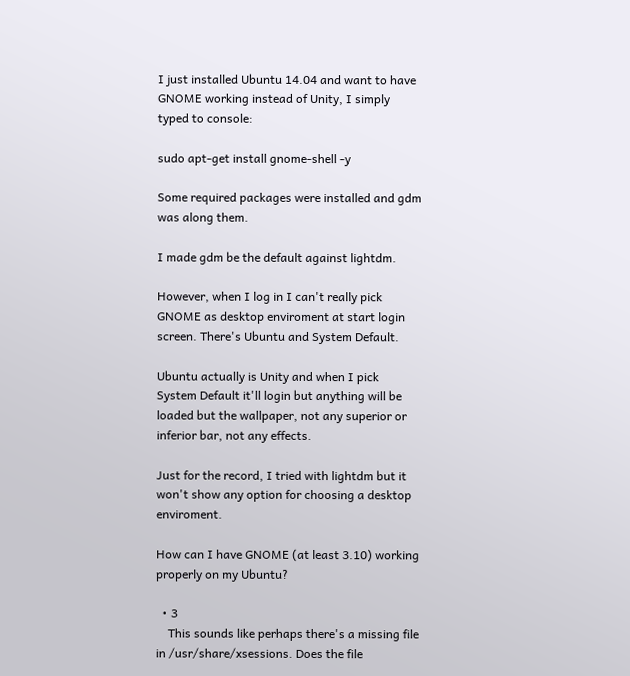I just installed Ubuntu 14.04 and want to have GNOME working instead of Unity, I simply typed to console:

sudo apt-get install gnome-shell -y

Some required packages were installed and gdm was along them.

I made gdm be the default against lightdm.

However, when I log in I can't really pick GNOME as desktop enviroment at start login screen. There's Ubuntu and System Default.

Ubuntu actually is Unity and when I pick System Default it'll login but anything will be loaded but the wallpaper, not any superior or inferior bar, not any effects.

Just for the record, I tried with lightdm but it won't show any option for choosing a desktop enviroment.

How can I have GNOME (at least 3.10) working properly on my Ubuntu?

  • 3
    This sounds like perhaps there's a missing file in /usr/share/xsessions. Does the file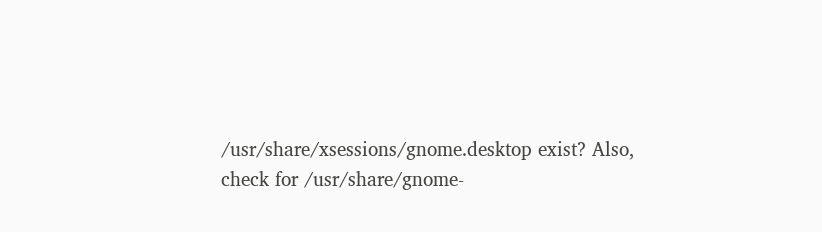/usr/share/xsessions/gnome.desktop exist? Also, check for /usr/share/gnome-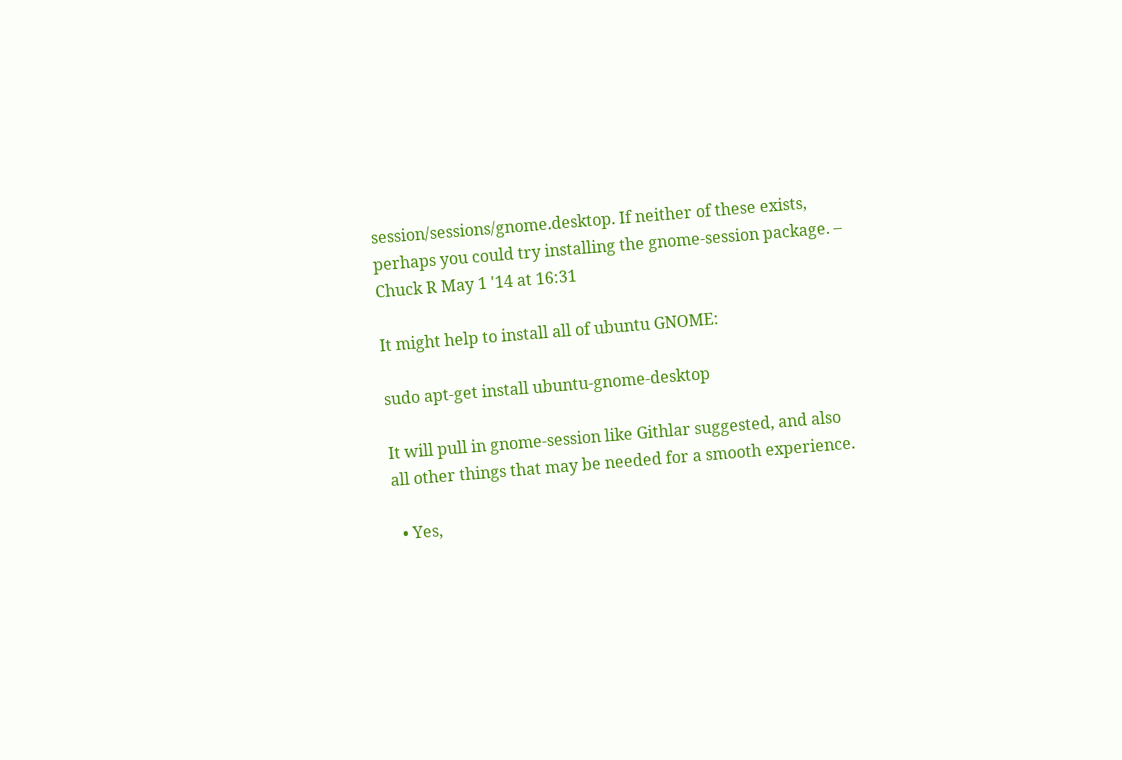session/sessions/gnome.desktop. If neither of these exists, perhaps you could try installing the gnome-session package. – Chuck R May 1 '14 at 16:31

It might help to install all of ubuntu GNOME:

sudo apt-get install ubuntu-gnome-desktop

It will pull in gnome-session like Githlar suggested, and also all other things that may be needed for a smooth experience.

  • Yes,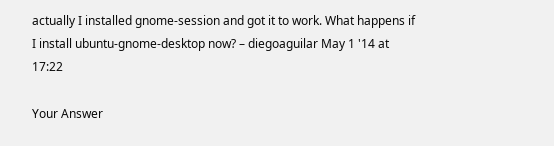actually I installed gnome-session and got it to work. What happens if I install ubuntu-gnome-desktop now? – diegoaguilar May 1 '14 at 17:22

Your Answer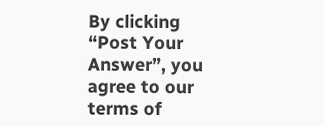By clicking “Post Your Answer”, you agree to our terms of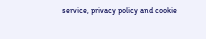service, privacy policy and cookie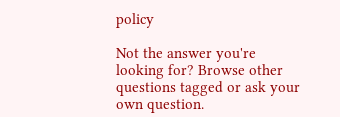policy

Not the answer you're looking for? Browse other questions tagged or ask your own question.